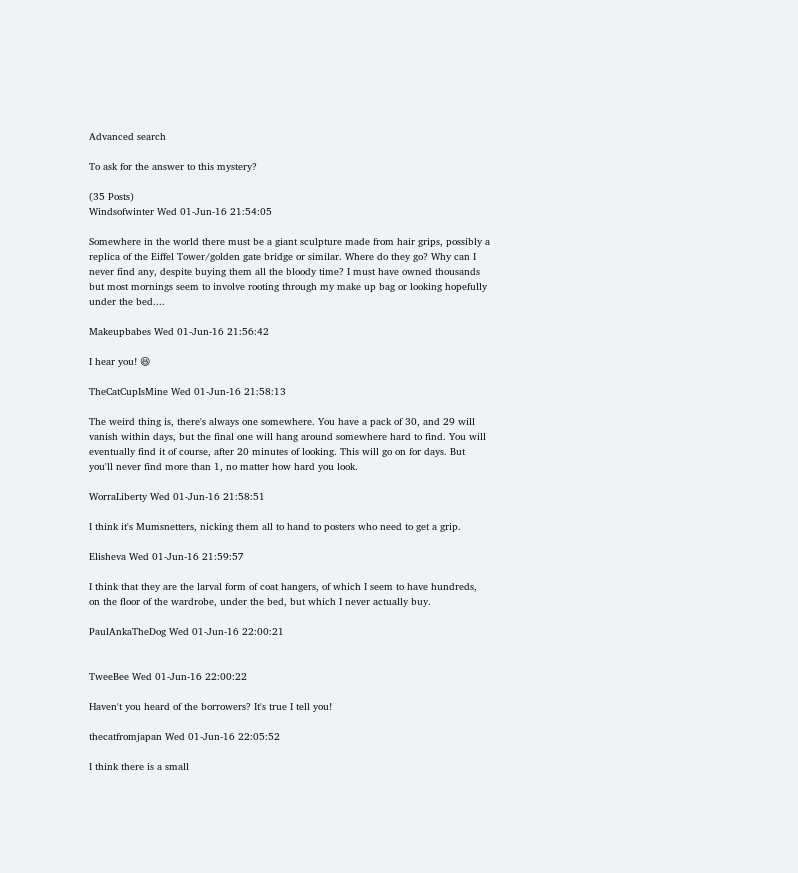Advanced search

To ask for the answer to this mystery?

(35 Posts)
Windsofwinter Wed 01-Jun-16 21:54:05

Somewhere in the world there must be a giant sculpture made from hair grips, possibly a replica of the Eiffel Tower/golden gate bridge or similar. Where do they go? Why can I never find any, despite buying them all the bloody time? I must have owned thousands but most mornings seem to involve rooting through my make up bag or looking hopefully under the bed....

Makeupbabes Wed 01-Jun-16 21:56:42

I hear you! 😆

TheCatCupIsMine Wed 01-Jun-16 21:58:13

The weird thing is, there's always one somewhere. You have a pack of 30, and 29 will vanish within days, but the final one will hang around somewhere hard to find. You will eventually find it of course, after 20 minutes of looking. This will go on for days. But you'll never find more than 1, no matter how hard you look.

WorraLiberty Wed 01-Jun-16 21:58:51

I think it's Mumsnetters, nicking them all to hand to posters who need to get a grip.

Elisheva Wed 01-Jun-16 21:59:57

I think that they are the larval form of coat hangers, of which I seem to have hundreds, on the floor of the wardrobe, under the bed, but which I never actually buy.

PaulAnkaTheDog Wed 01-Jun-16 22:00:21


TweeBee Wed 01-Jun-16 22:00:22

Haven't you heard of the borrowers? It's true I tell you!

thecatfromjapan Wed 01-Jun-16 22:05:52

I think there is a small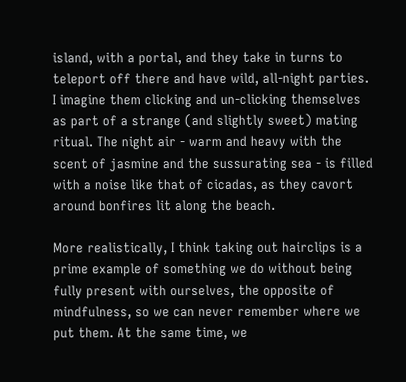island, with a portal, and they take in turns to teleport off there and have wild, all-night parties. I imagine them clicking and un-clicking themselves as part of a strange (and slightly sweet) mating ritual. The night air - warm and heavy with the scent of jasmine and the sussurating sea - is filled with a noise like that of cicadas, as they cavort around bonfires lit along the beach.

More realistically, I think taking out hairclips is a prime example of something we do without being fully present with ourselves, the opposite of mindfulness, so we can never remember where we put them. At the same time, we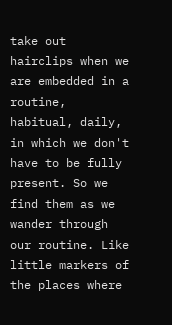take out hairclips when we are embedded in a routine, habitual, daily, in which we don't have to be fully present. So we find them as we wander through our routine. Like little markers of the places where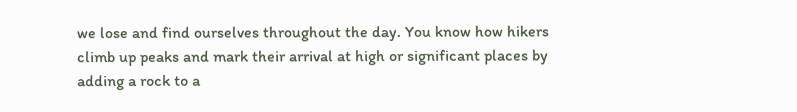we lose and find ourselves throughout the day. You know how hikers climb up peaks and mark their arrival at high or significant places by adding a rock to a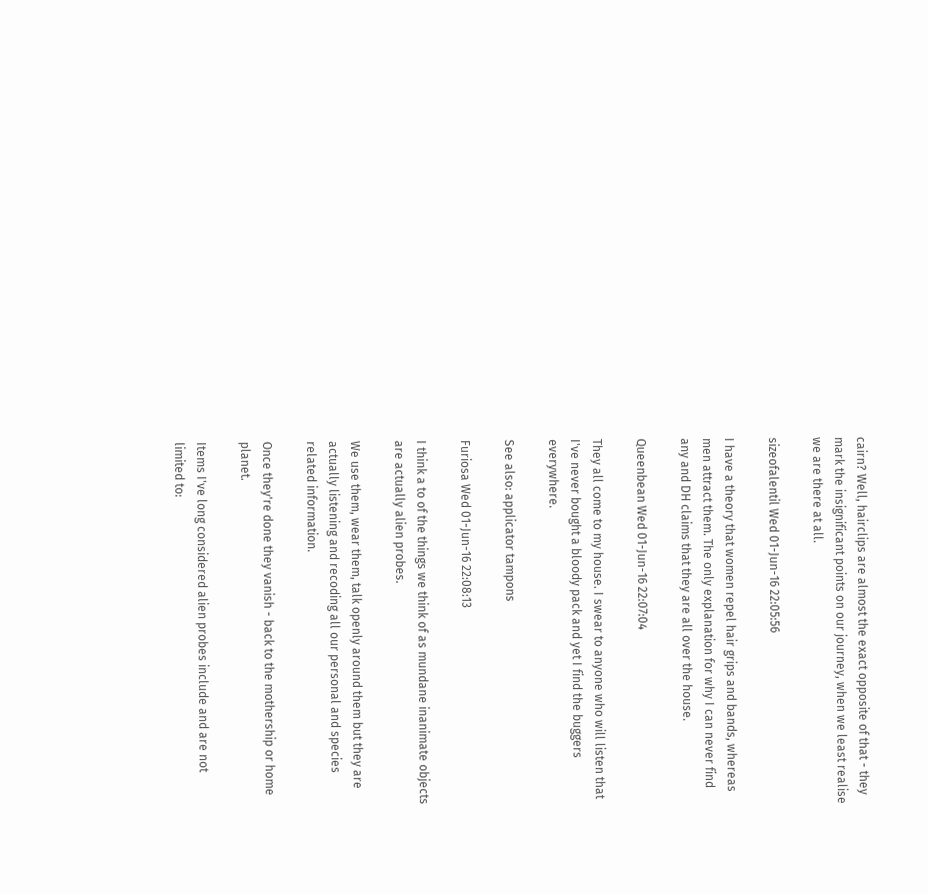cairn? Well, hairclips are almost the exact opposite of that - they mark the insignificant points on our journey, when we least realise we are there at all.

sizeofalentil Wed 01-Jun-16 22:05:56

I have a theory that women repel hair grips and bands, whereas men attract them. The only explanation for why I can never find any and DH claims that they are all over the house.

Queenbean Wed 01-Jun-16 22:07:04

They all come to my house. I swear to anyone who will listen that I've never bought a bloody pack and yet I find the buggers everywhere.

See also: applicator tampons

Furiosa Wed 01-Jun-16 22:08:13

I think a to of the things we think of as mundane inanimate objects are actually alien probes.

We use them, wear them, talk openly around them but they are actually listening and recoding all our personal and species related information.

Once they're done they vanish - back to the mothership or home planet.

Items I've long considered alien probes include and are not limited to: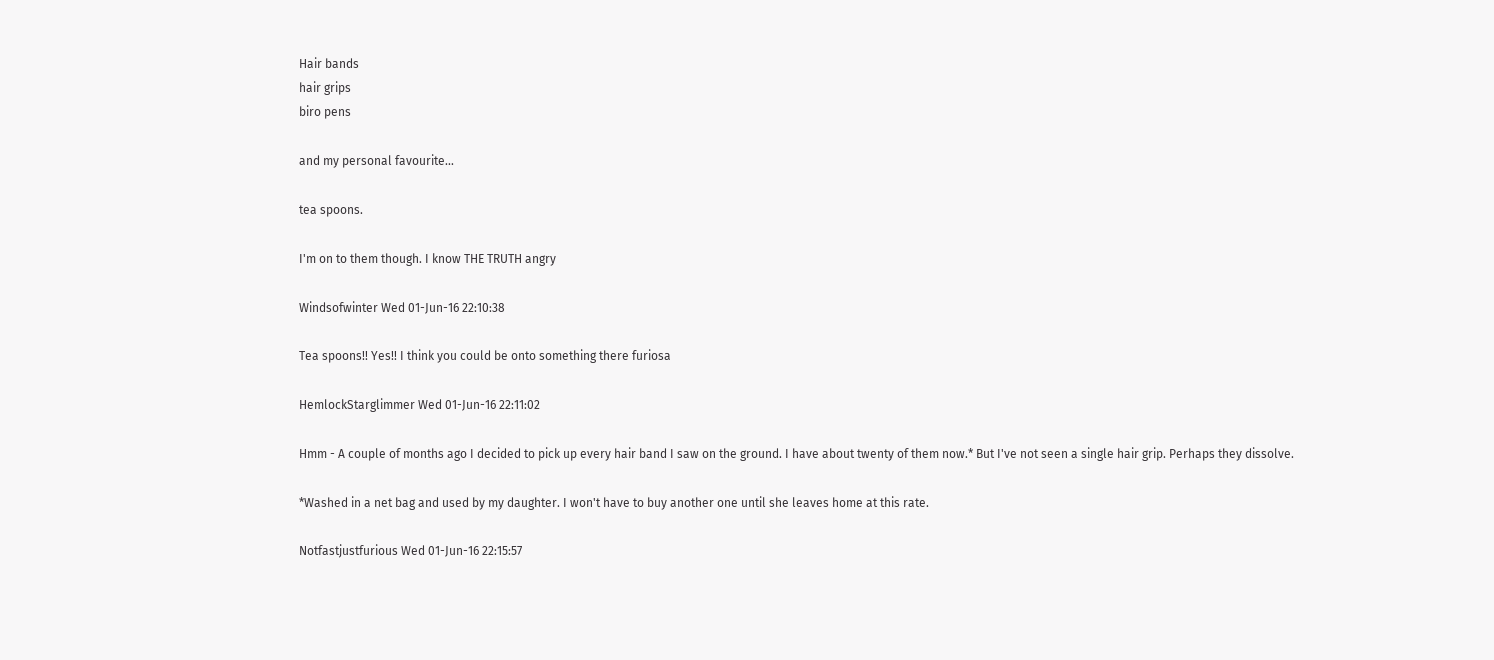Hair bands
hair grips
biro pens

and my personal favourite...

tea spoons.

I'm on to them though. I know THE TRUTH angry

Windsofwinter Wed 01-Jun-16 22:10:38

Tea spoons!! Yes!! I think you could be onto something there furiosa

HemlockStarglimmer Wed 01-Jun-16 22:11:02

Hmm - A couple of months ago I decided to pick up every hair band I saw on the ground. I have about twenty of them now.* But I've not seen a single hair grip. Perhaps they dissolve.

*Washed in a net bag and used by my daughter. I won't have to buy another one until she leaves home at this rate.

Notfastjustfurious Wed 01-Jun-16 22:15:57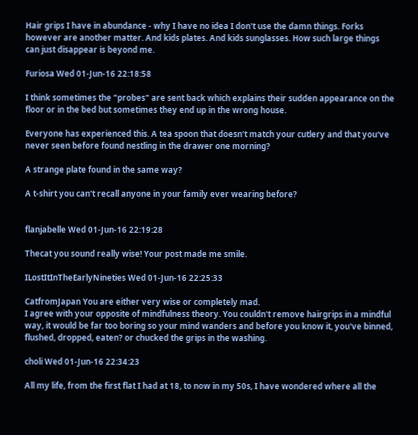Hair grips I have in abundance - why I have no idea I don't use the damn things. Forks however are another matter. And kids plates. And kids sunglasses. How such large things can just disappear is beyond me.

Furiosa Wed 01-Jun-16 22:18:58

I think sometimes the "probes" are sent back which explains their sudden appearance on the floor or in the bed but sometimes they end up in the wrong house.

Everyone has experienced this. A tea spoon that doesn't match your cutlery and that you've never seen before found nestling in the drawer one morning?

A strange plate found in the same way?

A t-shirt you can't recall anyone in your family ever wearing before?


flanjabelle Wed 01-Jun-16 22:19:28

Thecat you sound really wise! Your post made me smile.

ILostItInTheEarlyNineties Wed 01-Jun-16 22:25:33

CatfromJapan You are either very wise or completely mad.
I agree with your opposite of mindfulness theory. You couldn't remove hairgrips in a mindful way, it would be far too boring so your mind wanders and before you know it, you've binned, flushed, dropped, eaten? or chucked the grips in the washing.

choli Wed 01-Jun-16 22:34:23

All my life, from the first flat I had at 18, to now in my 50s, I have wondered where all the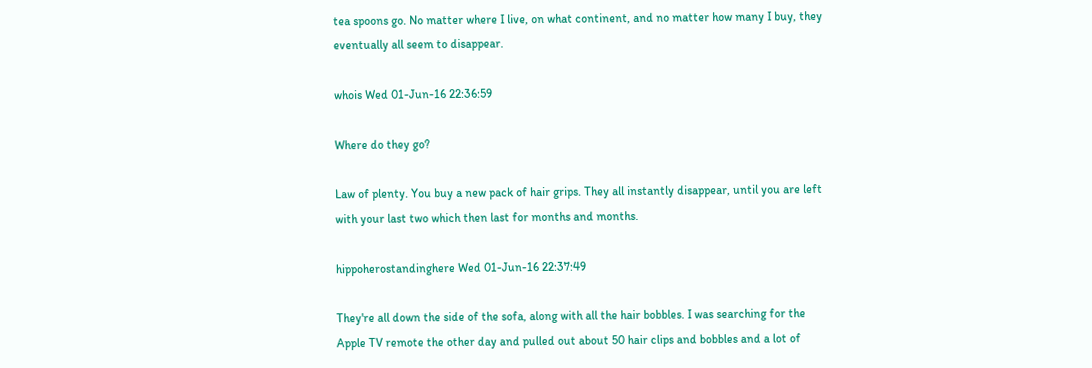tea spoons go. No matter where I live, on what continent, and no matter how many I buy, they eventually all seem to disappear.

whois Wed 01-Jun-16 22:36:59

Where do they go?

Law of plenty. You buy a new pack of hair grips. They all instantly disappear, until you are left with your last two which then last for months and months.

hippoherostandinghere Wed 01-Jun-16 22:37:49

They're all down the side of the sofa, along with all the hair bobbles. I was searching for the Apple TV remote the other day and pulled out about 50 hair clips and bobbles and a lot of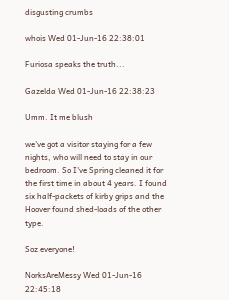disgusting crumbs

whois Wed 01-Jun-16 22:38:01

Furiosa speaks the truth...

Gazelda Wed 01-Jun-16 22:38:23

Umm. It me blush

we've got a visitor staying for a few nights, who will need to stay in our bedroom. So I've Spring cleaned it for the first time in about 4 years. I found six half-packets of kirby grips and the Hoover found shed-loads of the other type.

Soz everyone!

NorksAreMessy Wed 01-Jun-16 22:45:18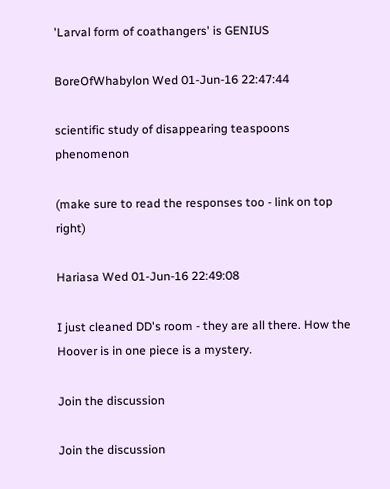'Larval form of coathangers' is GENIUS

BoreOfWhabylon Wed 01-Jun-16 22:47:44

scientific study of disappearing teaspoons phenomenon

(make sure to read the responses too - link on top right)

Hariasa Wed 01-Jun-16 22:49:08

I just cleaned DD's room - they are all there. How the Hoover is in one piece is a mystery.

Join the discussion

Join the discussion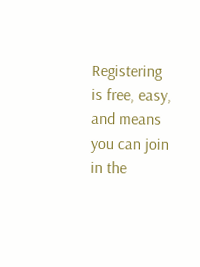Registering is free, easy, and means you can join in the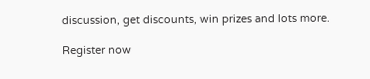discussion, get discounts, win prizes and lots more.

Register now